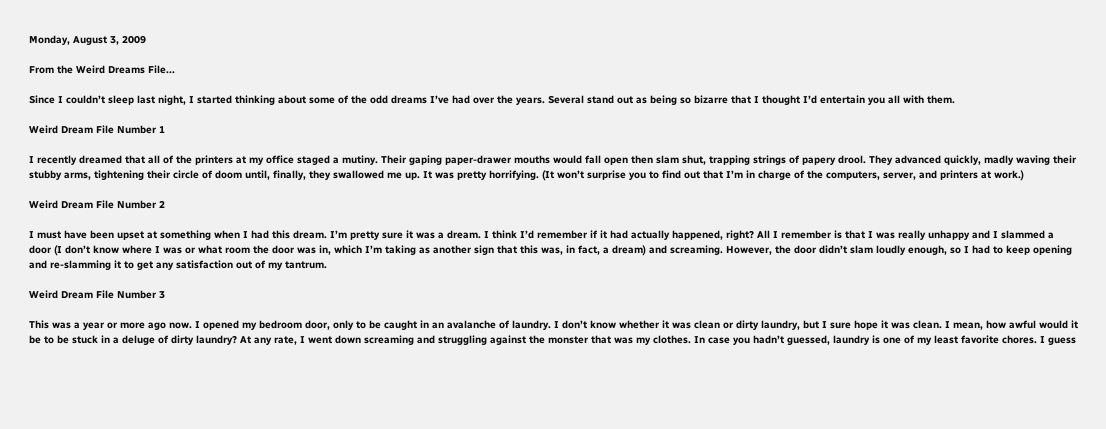Monday, August 3, 2009

From the Weird Dreams File...

Since I couldn’t sleep last night, I started thinking about some of the odd dreams I’ve had over the years. Several stand out as being so bizarre that I thought I’d entertain you all with them.

Weird Dream File Number 1

I recently dreamed that all of the printers at my office staged a mutiny. Their gaping paper-drawer mouths would fall open then slam shut, trapping strings of papery drool. They advanced quickly, madly waving their stubby arms, tightening their circle of doom until, finally, they swallowed me up. It was pretty horrifying. (It won’t surprise you to find out that I’m in charge of the computers, server, and printers at work.)

Weird Dream File Number 2

I must have been upset at something when I had this dream. I’m pretty sure it was a dream. I think I’d remember if it had actually happened, right? All I remember is that I was really unhappy and I slammed a door (I don’t know where I was or what room the door was in, which I’m taking as another sign that this was, in fact, a dream) and screaming. However, the door didn’t slam loudly enough, so I had to keep opening and re-slamming it to get any satisfaction out of my tantrum.

Weird Dream File Number 3

This was a year or more ago now. I opened my bedroom door, only to be caught in an avalanche of laundry. I don’t know whether it was clean or dirty laundry, but I sure hope it was clean. I mean, how awful would it be to be stuck in a deluge of dirty laundry? At any rate, I went down screaming and struggling against the monster that was my clothes. In case you hadn’t guessed, laundry is one of my least favorite chores. I guess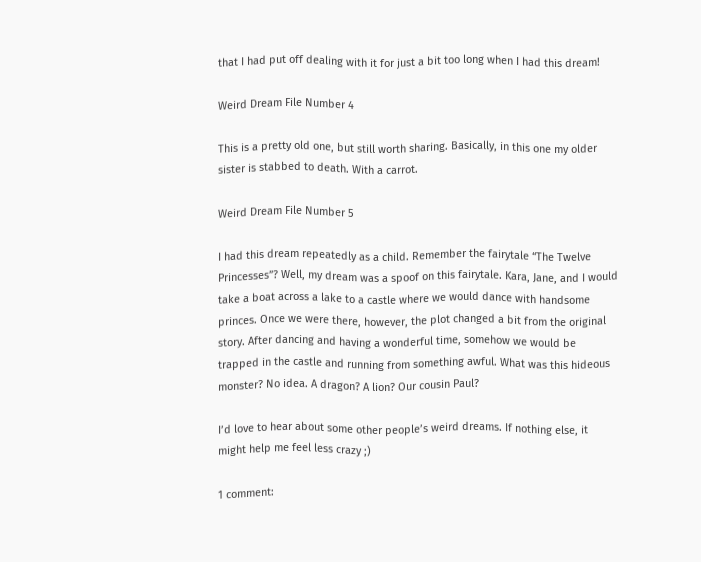that I had put off dealing with it for just a bit too long when I had this dream!

Weird Dream File Number 4

This is a pretty old one, but still worth sharing. Basically, in this one my older sister is stabbed to death. With a carrot.

Weird Dream File Number 5

I had this dream repeatedly as a child. Remember the fairytale “The Twelve Princesses”? Well, my dream was a spoof on this fairytale. Kara, Jane, and I would take a boat across a lake to a castle where we would dance with handsome princes. Once we were there, however, the plot changed a bit from the original story. After dancing and having a wonderful time, somehow we would be trapped in the castle and running from something awful. What was this hideous monster? No idea. A dragon? A lion? Our cousin Paul?

I’d love to hear about some other people’s weird dreams. If nothing else, it might help me feel less crazy ;)

1 comment: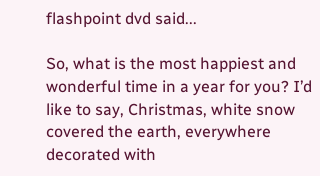flashpoint dvd said...

So, what is the most happiest and wonderful time in a year for you? I’d like to say, Christmas, white snow covered the earth, everywhere decorated with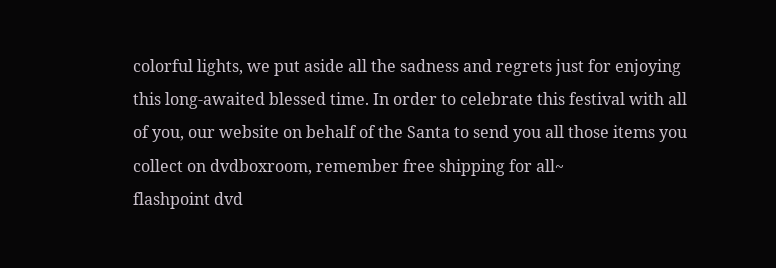colorful lights, we put aside all the sadness and regrets just for enjoying this long-awaited blessed time. In order to celebrate this festival with all of you, our website on behalf of the Santa to send you all those items you collect on dvdboxroom, remember free shipping for all~
flashpoint dvd